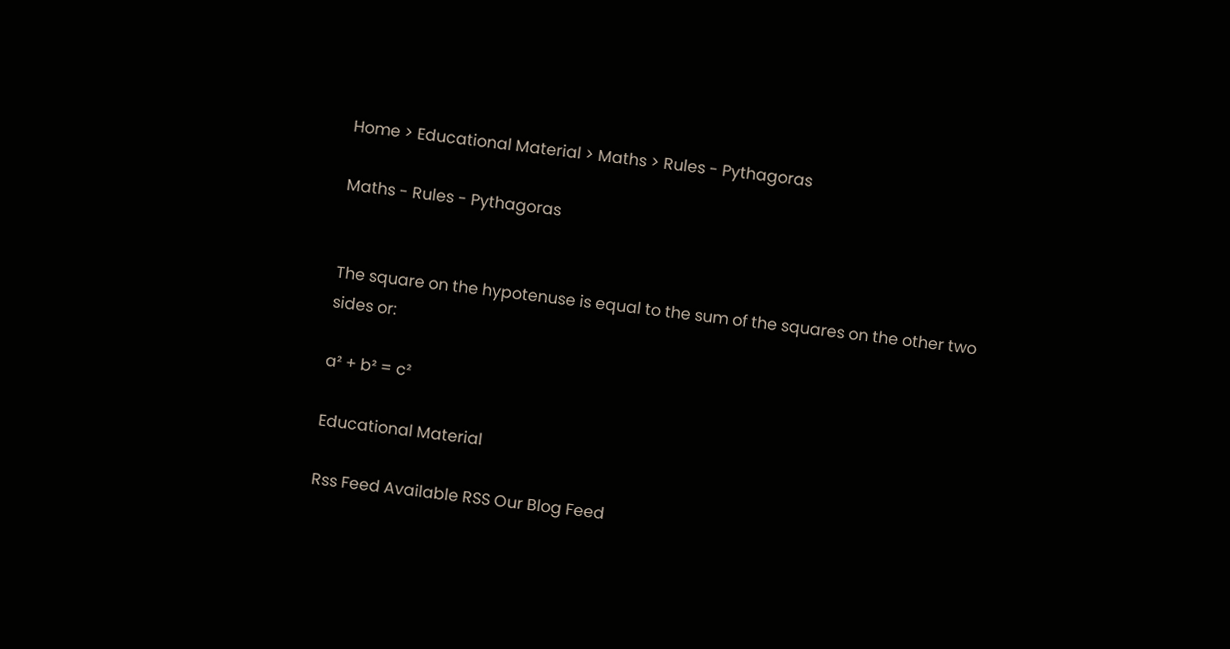Home > Educational Material > Maths > Rules - Pythagoras

Maths - Rules - Pythagoras


The square on the hypotenuse is equal to the sum of the squares on the other two sides or:

a² + b² = c²

Educational Material

Rss Feed Available RSS Our Blog Feed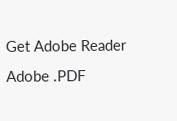Get Adobe Reader Adobe .PDF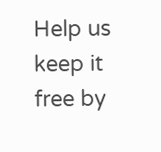Help us keep it free by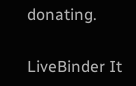donating.

LiveBinder It